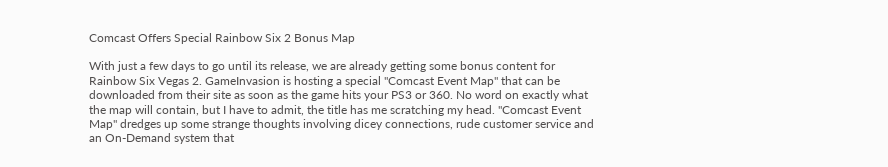Comcast Offers Special Rainbow Six 2 Bonus Map

With just a few days to go until its release, we are already getting some bonus content for Rainbow Six Vegas 2. GameInvasion is hosting a special "Comcast Event Map" that can be downloaded from their site as soon as the game hits your PS3 or 360. No word on exactly what the map will contain, but I have to admit, the title has me scratching my head. "Comcast Event Map" dredges up some strange thoughts involving dicey connections, rude customer service and an On-Demand system that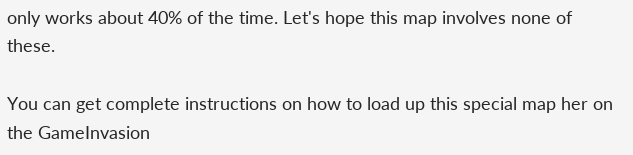only works about 40% of the time. Let's hope this map involves none of these.

You can get complete instructions on how to load up this special map her on the GameInvasion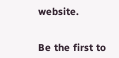website.


Be the first to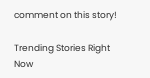comment on this story!

Trending Stories Right Now